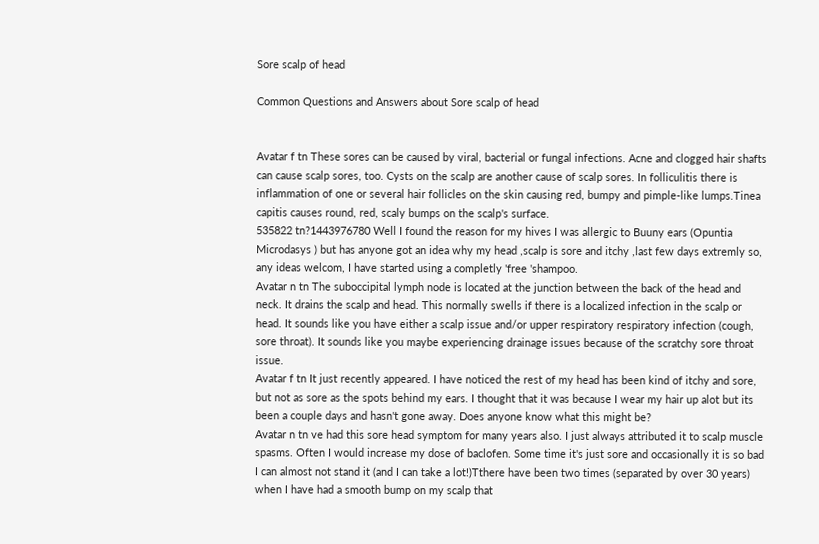Sore scalp of head

Common Questions and Answers about Sore scalp of head


Avatar f tn These sores can be caused by viral, bacterial or fungal infections. Acne and clogged hair shafts can cause scalp sores, too. Cysts on the scalp are another cause of scalp sores. In folliculitis there is inflammation of one or several hair follicles on the skin causing red, bumpy and pimple-like lumps.Tinea capitis causes round, red, scaly bumps on the scalp's surface.
535822 tn?1443976780 Well I found the reason for my hives I was allergic to Buuny ears (Opuntia Microdasys ) but has anyone got an idea why my head ,scalp is sore and itchy ,last few days extremly so, any ideas welcom, I have started using a completly 'free 'shampoo.
Avatar n tn The suboccipital lymph node is located at the junction between the back of the head and neck. It drains the scalp and head. This normally swells if there is a localized infection in the scalp or head. It sounds like you have either a scalp issue and/or upper respiratory respiratory infection (cough, sore throat). It sounds like you maybe experiencing drainage issues because of the scratchy sore throat issue.
Avatar f tn It just recently appeared. I have noticed the rest of my head has been kind of itchy and sore, but not as sore as the spots behind my ears. I thought that it was because I wear my hair up alot but its been a couple days and hasn't gone away. Does anyone know what this might be?
Avatar n tn ve had this sore head symptom for many years also. I just always attributed it to scalp muscle spasms. Often I would increase my dose of baclofen. Some time it's just sore and occasionally it is so bad I can almost not stand it (and I can take a lot!)Tthere have been two times (separated by over 30 years) when I have had a smooth bump on my scalp that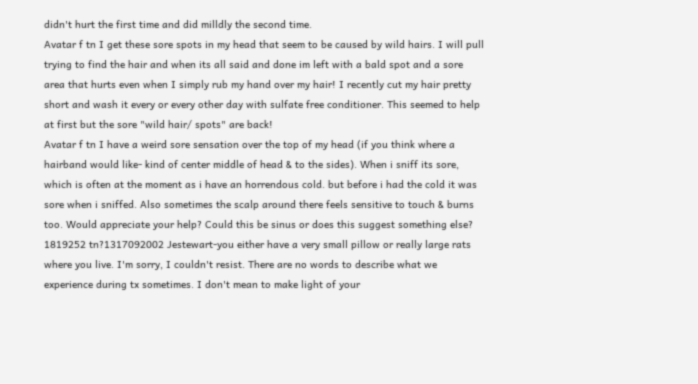didn't hurt the first time and did milldly the second time.
Avatar f tn I get these sore spots in my head that seem to be caused by wild hairs. I will pull trying to find the hair and when its all said and done im left with a bald spot and a sore area that hurts even when I simply rub my hand over my hair! I recently cut my hair pretty short and wash it every or every other day with sulfate free conditioner. This seemed to help at first but the sore "wild hair/ spots" are back!
Avatar f tn I have a weird sore sensation over the top of my head (if you think where a hairband would like- kind of center middle of head & to the sides). When i sniff its sore, which is often at the moment as i have an horrendous cold. but before i had the cold it was sore when i sniffed. Also sometimes the scalp around there feels sensitive to touch & burns too. Would appreciate your help? Could this be sinus or does this suggest something else?
1819252 tn?1317092002 Jestewart-you either have a very small pillow or really large rats where you live. I'm sorry, I couldn't resist. There are no words to describe what we experience during tx sometimes. I don't mean to make light of your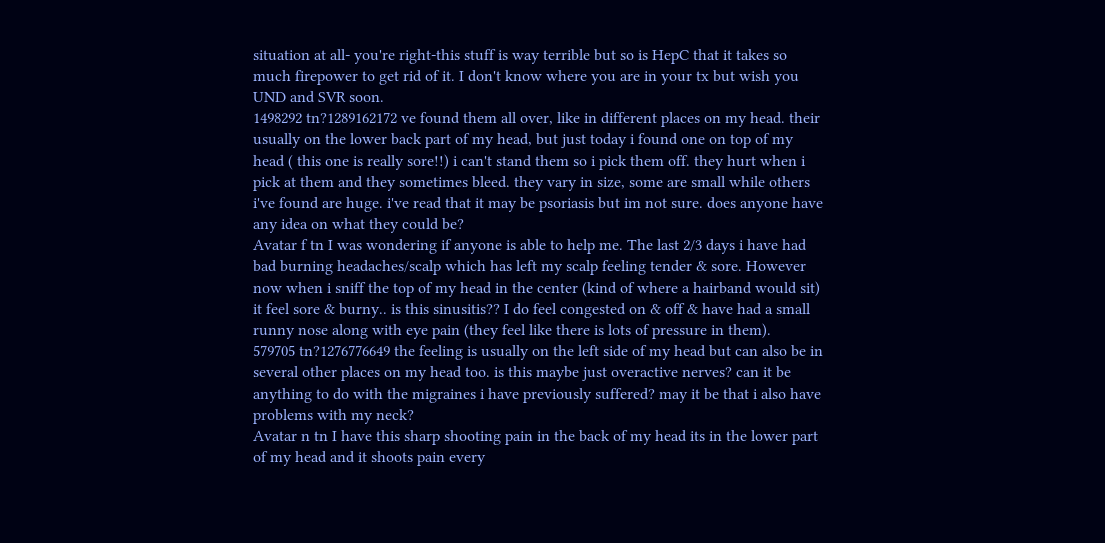situation at all- you're right-this stuff is way terrible but so is HepC that it takes so much firepower to get rid of it. I don't know where you are in your tx but wish you UND and SVR soon.
1498292 tn?1289162172 ve found them all over, like in different places on my head. their usually on the lower back part of my head, but just today i found one on top of my head ( this one is really sore!!) i can't stand them so i pick them off. they hurt when i pick at them and they sometimes bleed. they vary in size, some are small while others i've found are huge. i've read that it may be psoriasis but im not sure. does anyone have any idea on what they could be?
Avatar f tn I was wondering if anyone is able to help me. The last 2/3 days i have had bad burning headaches/scalp which has left my scalp feeling tender & sore. However now when i sniff the top of my head in the center (kind of where a hairband would sit) it feel sore & burny.. is this sinusitis?? I do feel congested on & off & have had a small runny nose along with eye pain (they feel like there is lots of pressure in them).
579705 tn?1276776649 the feeling is usually on the left side of my head but can also be in several other places on my head too. is this maybe just overactive nerves? can it be anything to do with the migraines i have previously suffered? may it be that i also have problems with my neck?
Avatar n tn I have this sharp shooting pain in the back of my head its in the lower part of my head and it shoots pain every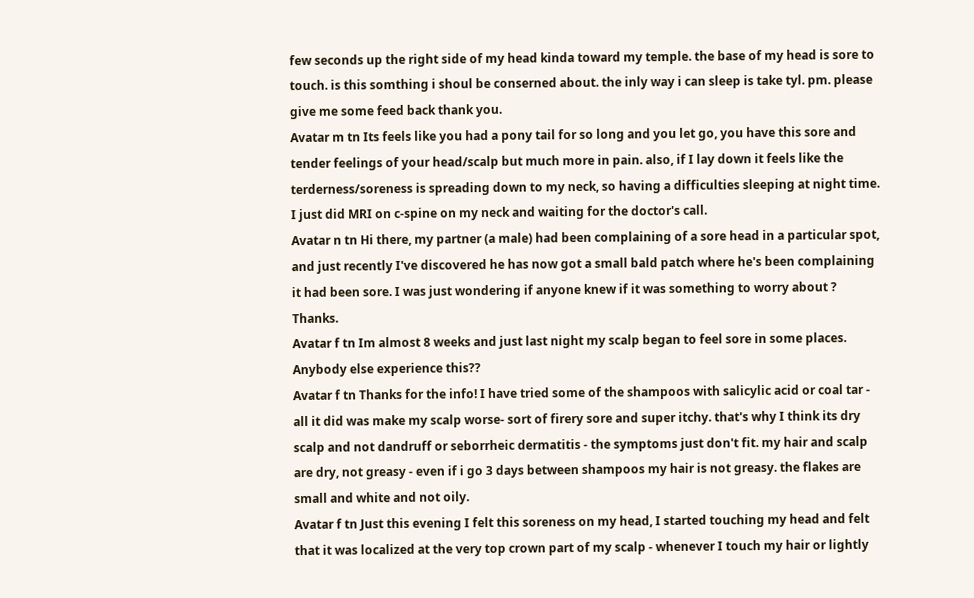few seconds up the right side of my head kinda toward my temple. the base of my head is sore to touch. is this somthing i shoul be conserned about. the inly way i can sleep is take tyl. pm. please give me some feed back thank you.
Avatar m tn Its feels like you had a pony tail for so long and you let go, you have this sore and tender feelings of your head/scalp but much more in pain. also, if I lay down it feels like the terderness/soreness is spreading down to my neck, so having a difficulties sleeping at night time. I just did MRI on c-spine on my neck and waiting for the doctor's call.
Avatar n tn Hi there, my partner (a male) had been complaining of a sore head in a particular spot, and just recently I've discovered he has now got a small bald patch where he's been complaining it had been sore. I was just wondering if anyone knew if it was something to worry about ? Thanks.
Avatar f tn Im almost 8 weeks and just last night my scalp began to feel sore in some places. Anybody else experience this??
Avatar f tn Thanks for the info! I have tried some of the shampoos with salicylic acid or coal tar - all it did was make my scalp worse- sort of firery sore and super itchy. that's why I think its dry scalp and not dandruff or seborrheic dermatitis - the symptoms just don't fit. my hair and scalp are dry, not greasy - even if i go 3 days between shampoos my hair is not greasy. the flakes are small and white and not oily.
Avatar f tn Just this evening I felt this soreness on my head, I started touching my head and felt that it was localized at the very top crown part of my scalp - whenever I touch my hair or lightly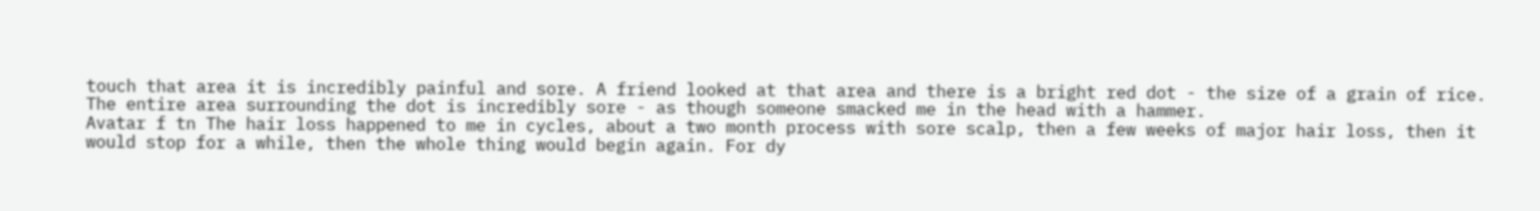touch that area it is incredibly painful and sore. A friend looked at that area and there is a bright red dot - the size of a grain of rice. The entire area surrounding the dot is incredibly sore - as though someone smacked me in the head with a hammer.
Avatar f tn The hair loss happened to me in cycles, about a two month process with sore scalp, then a few weeks of major hair loss, then it would stop for a while, then the whole thing would begin again. For dy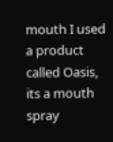mouth I used a product called Oasis, its a mouth spray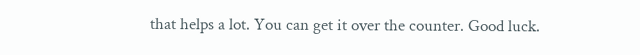that helps a lot. You can get it over the counter. Good luck.